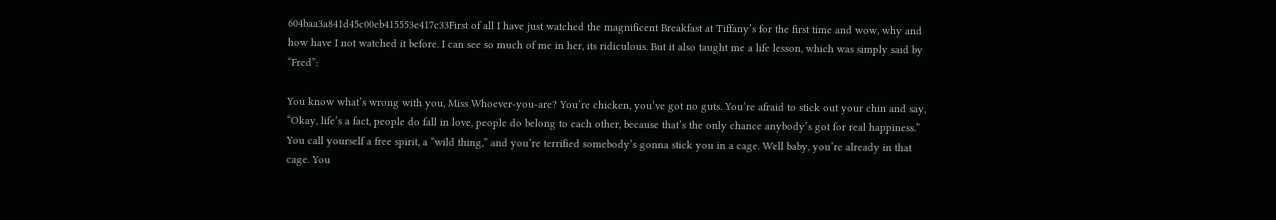604baa3a841d45c00eb415553e417c33First of all I have just watched the magnificent Breakfast at Tiffany’s for the first time and wow, why and how have I not watched it before. I can see so much of me in her, its ridiculous. But it also taught me a life lesson, which was simply said by “Fred”:

You know what’s wrong with you, Miss Whoever-you-are? You’re chicken, you’ve got no guts. You’re afraid to stick out your chin and say, “Okay, life’s a fact, people do fall in love, people do belong to each other, because that’s the only chance anybody’s got for real happiness.” You call yourself a free spirit, a “wild thing,” and you’re terrified somebody’s gonna stick you in a cage. Well baby, you’re already in that cage. You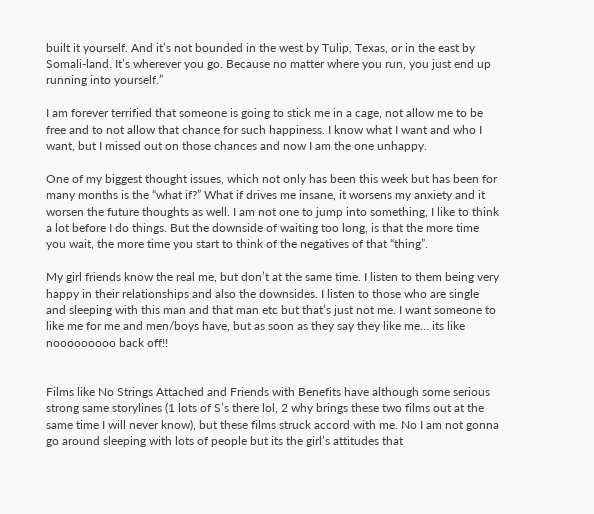built it yourself. And it’s not bounded in the west by Tulip, Texas, or in the east by Somali-land. It’s wherever you go. Because no matter where you run, you just end up running into yourself.”

I am forever terrified that someone is going to stick me in a cage, not allow me to be free and to not allow that chance for such happiness. I know what I want and who I want, but I missed out on those chances and now I am the one unhappy.

One of my biggest thought issues, which not only has been this week but has been for many months is the “what if?” What if drives me insane, it worsens my anxiety and it worsen the future thoughts as well. I am not one to jump into something, I like to think a lot before I do things. But the downside of waiting too long, is that the more time you wait, the more time you start to think of the negatives of that “thing”.

My girl friends know the real me, but don’t at the same time. I listen to them being very happy in their relationships and also the downsides. I listen to those who are single and sleeping with this man and that man etc but that’s just not me. I want someone to like me for me and men/boys have, but as soon as they say they like me… its like nooooooooo back off!!


Films like No Strings Attached and Friends with Benefits have although some serious strong same storylines (1 lots of S’s there lol, 2 why brings these two films out at the same time I will never know), but these films struck accord with me. No I am not gonna go around sleeping with lots of people but its the girl’s attitudes that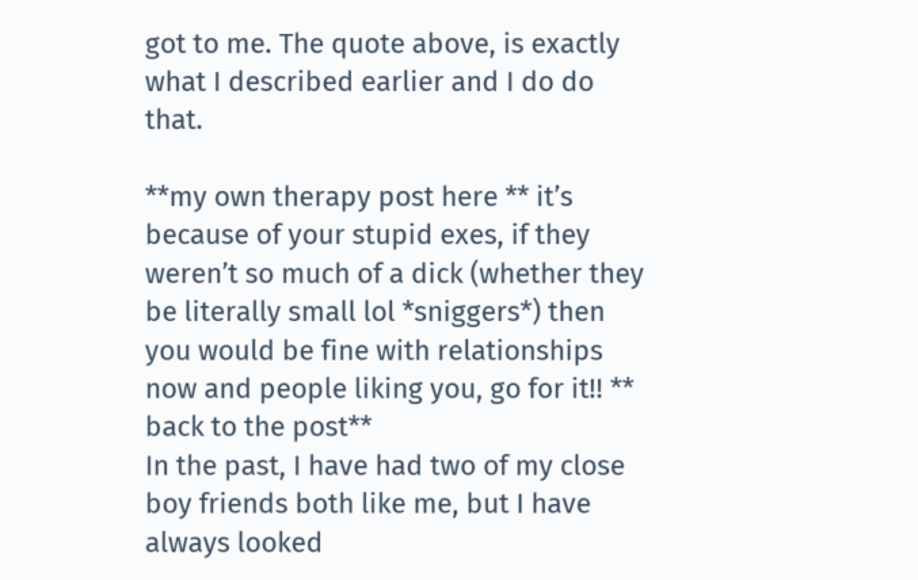got to me. The quote above, is exactly what I described earlier and I do do that.

**my own therapy post here ** it’s because of your stupid exes, if they weren’t so much of a dick (whether they be literally small lol *sniggers*) then you would be fine with relationships now and people liking you, go for it!! ** back to the post**
In the past, I have had two of my close boy friends both like me, but I have always looked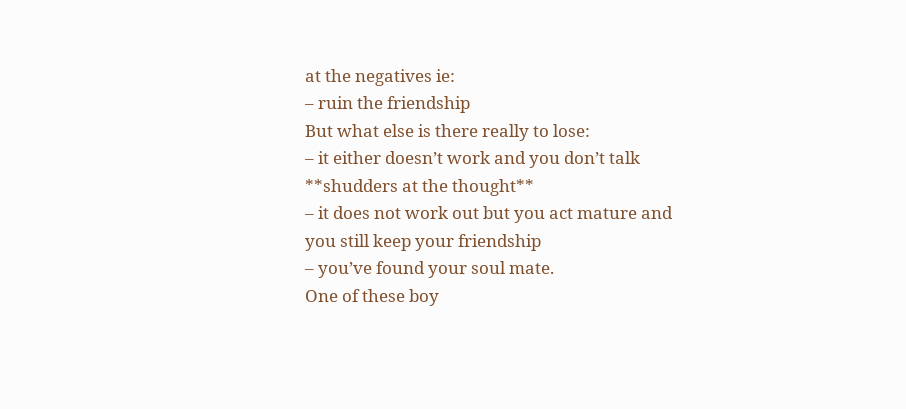at the negatives ie:
– ruin the friendship
But what else is there really to lose:
– it either doesn’t work and you don’t talk **shudders at the thought**
– it does not work out but you act mature and you still keep your friendship
– you’ve found your soul mate.
One of these boy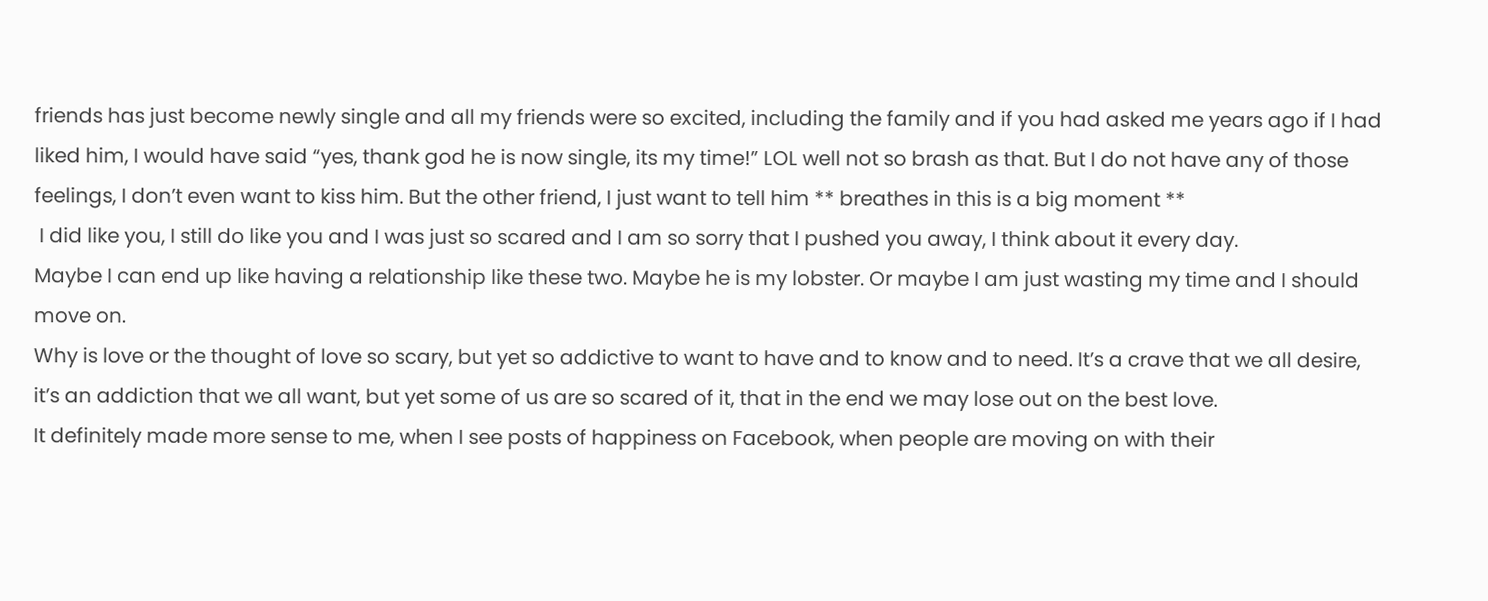friends has just become newly single and all my friends were so excited, including the family and if you had asked me years ago if I had liked him, I would have said “yes, thank god he is now single, its my time!” LOL well not so brash as that. But I do not have any of those feelings, I don’t even want to kiss him. But the other friend, I just want to tell him ** breathes in this is a big moment **
 I did like you, I still do like you and I was just so scared and I am so sorry that I pushed you away, I think about it every day.
Maybe I can end up like having a relationship like these two. Maybe he is my lobster. Or maybe I am just wasting my time and I should move on.
Why is love or the thought of love so scary, but yet so addictive to want to have and to know and to need. It’s a crave that we all desire, it’s an addiction that we all want, but yet some of us are so scared of it, that in the end we may lose out on the best love.
It definitely made more sense to me, when I see posts of happiness on Facebook, when people are moving on with their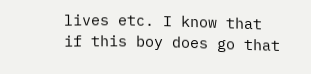lives etc. I know that if this boy does go that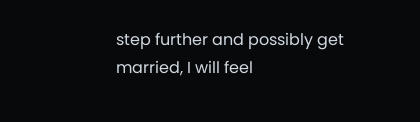step further and possibly get married, I will feel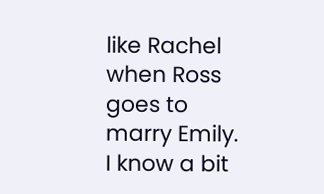like Rachel when Ross goes to marry Emily.
I know a bit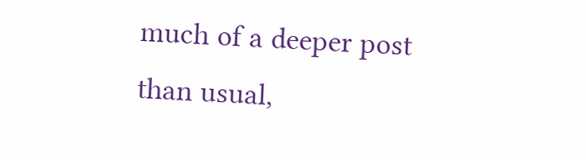much of a deeper post than usual,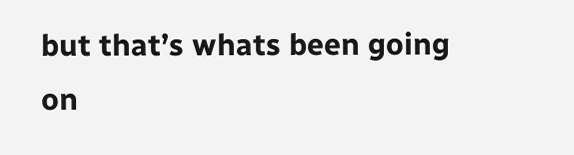but that’s whats been going on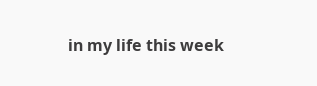in my life this week